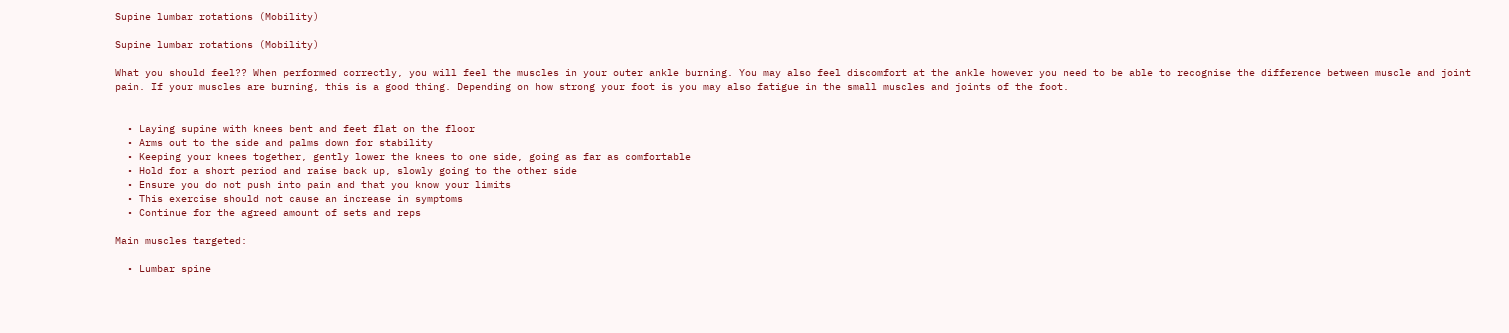Supine lumbar rotations (Mobility)

Supine lumbar rotations (Mobility)

What you should feel?? When performed correctly, you will feel the muscles in your outer ankle burning. You may also feel discomfort at the ankle however you need to be able to recognise the difference between muscle and joint pain. If your muscles are burning, this is a good thing. Depending on how strong your foot is you may also fatigue in the small muscles and joints of the foot.


  • Laying supine with knees bent and feet flat on the floor
  • Arms out to the side and palms down for stability
  • Keeping your knees together, gently lower the knees to one side, going as far as comfortable
  • Hold for a short period and raise back up, slowly going to the other side
  • Ensure you do not push into pain and that you know your limits
  • This exercise should not cause an increase in symptoms
  • Continue for the agreed amount of sets and reps

Main muscles targeted:

  • Lumbar spine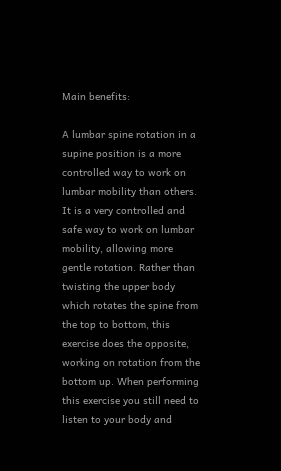Main benefits:

A lumbar spine rotation in a supine position is a more controlled way to work on lumbar mobility than others. It is a very controlled and safe way to work on lumbar mobility, allowing more gentle rotation. Rather than twisting the upper body which rotates the spine from the top to bottom, this exercise does the opposite, working on rotation from the bottom up. When performing this exercise you still need to listen to your body and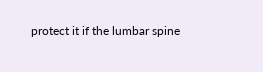protect it if the lumbar spine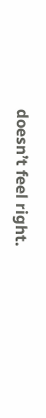doesn’t feel right.